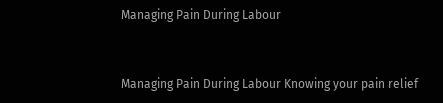Managing Pain During Labour


Managing Pain During Labour Knowing your pain relief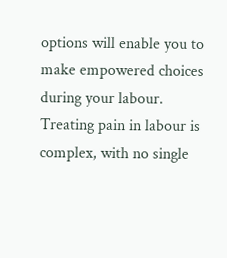options will enable you to make empowered choices during your labour. Treating pain in labour is complex, with no single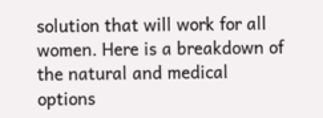solution that will work for all women. Here is a breakdown of the natural and medical options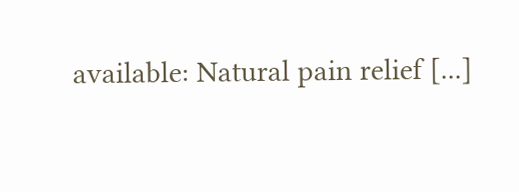available: Natural pain relief [...]